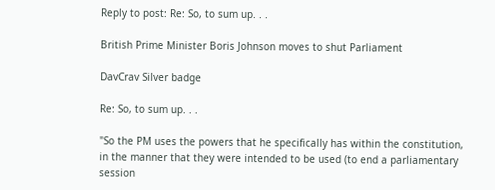Reply to post: Re: So, to sum up. . .

British Prime Minister Boris Johnson moves to shut Parliament

DavCrav Silver badge

Re: So, to sum up. . .

"So the PM uses the powers that he specifically has within the constitution, in the manner that they were intended to be used (to end a parliamentary session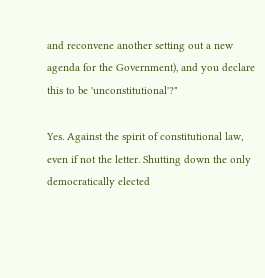and reconvene another setting out a new agenda for the Government), and you declare this to be 'unconstitutional'?"

Yes. Against the spirit of constitutional law, even if not the letter. Shutting down the only democratically elected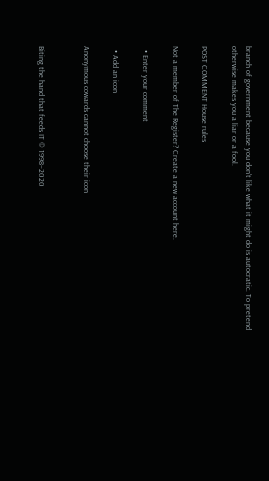branch of government because you don't like what it might do is autocratic. To pretend otherwise makes you a liar or a fool.

POST COMMENT House rules

Not a member of The Register? Create a new account here.

  • Enter your comment

  • Add an icon

Anonymous cowards cannot choose their icon


Biting the hand that feeds IT © 1998–2020